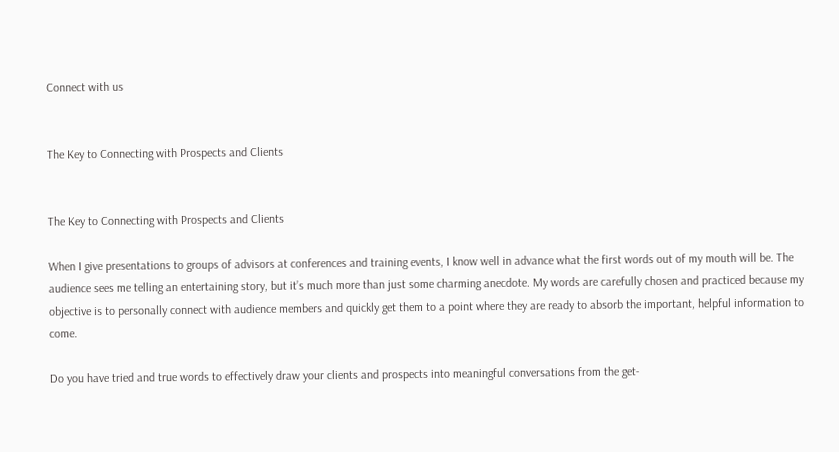Connect with us


The Key to Connecting with Prospects and Clients


The Key to Connecting with Prospects and Clients

When I give presentations to groups of advisors at conferences and training events, I know well in advance what the first words out of my mouth will be. The audience sees me telling an entertaining story, but it’s much more than just some charming anecdote. My words are carefully chosen and practiced because my objective is to personally connect with audience members and quickly get them to a point where they are ready to absorb the important, helpful information to come.

Do you have tried and true words to effectively draw your clients and prospects into meaningful conversations from the get-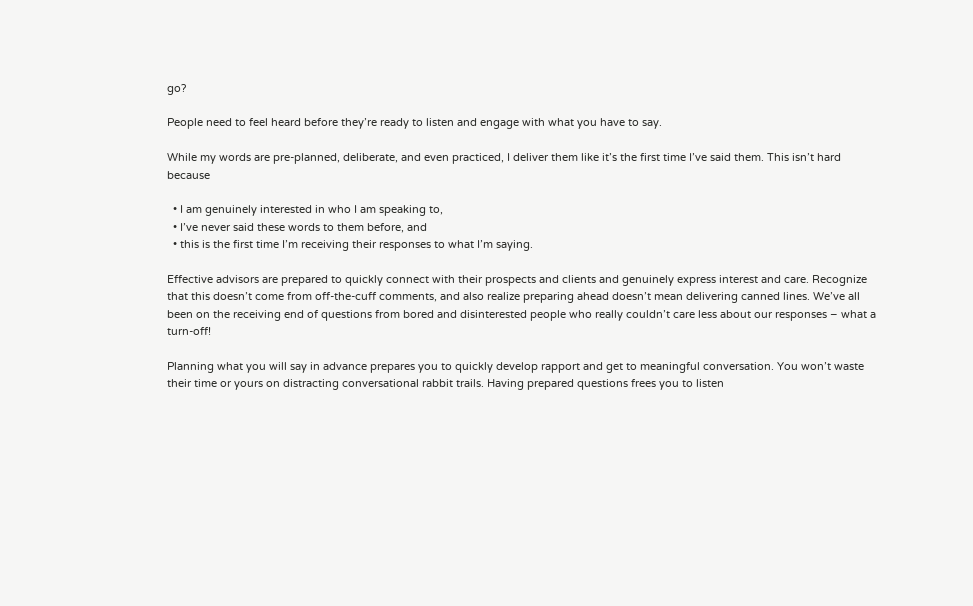go?

People need to feel heard before they’re ready to listen and engage with what you have to say.

While my words are pre-planned, deliberate, and even practiced, I deliver them like it’s the first time I’ve said them. This isn’t hard because

  • I am genuinely interested in who I am speaking to,
  • I’ve never said these words to them before, and
  • this is the first time I’m receiving their responses to what I’m saying.

Effective advisors are prepared to quickly connect with their prospects and clients and genuinely express interest and care. Recognize that this doesn’t come from off-the-cuff comments, and also realize preparing ahead doesn’t mean delivering canned lines. We’ve all been on the receiving end of questions from bored and disinterested people who really couldn’t care less about our responses – what a turn-off!

Planning what you will say in advance prepares you to quickly develop rapport and get to meaningful conversation. You won’t waste their time or yours on distracting conversational rabbit trails. Having prepared questions frees you to listen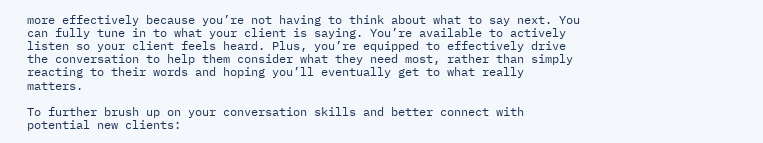more effectively because you’re not having to think about what to say next. You can fully tune in to what your client is saying. You’re available to actively listen so your client feels heard. Plus, you’re equipped to effectively drive the conversation to help them consider what they need most, rather than simply reacting to their words and hoping you’ll eventually get to what really matters.

To further brush up on your conversation skills and better connect with potential new clients: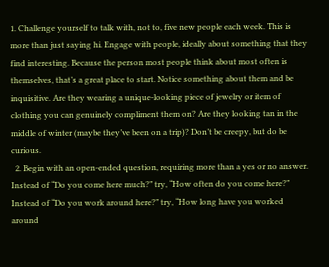1. Challenge yourself to talk with, not to, five new people each week. This is more than just saying hi. Engage with people, ideally about something that they find interesting. Because the person most people think about most often is themselves, that’s a great place to start. Notice something about them and be inquisitive. Are they wearing a unique-looking piece of jewelry or item of clothing you can genuinely compliment them on? Are they looking tan in the middle of winter (maybe they’ve been on a trip)? Don’t be creepy, but do be curious.
  2. Begin with an open-ended question, requiring more than a yes or no answer. Instead of “Do you come here much?” try, “How often do you come here?” Instead of “Do you work around here?” try, “How long have you worked around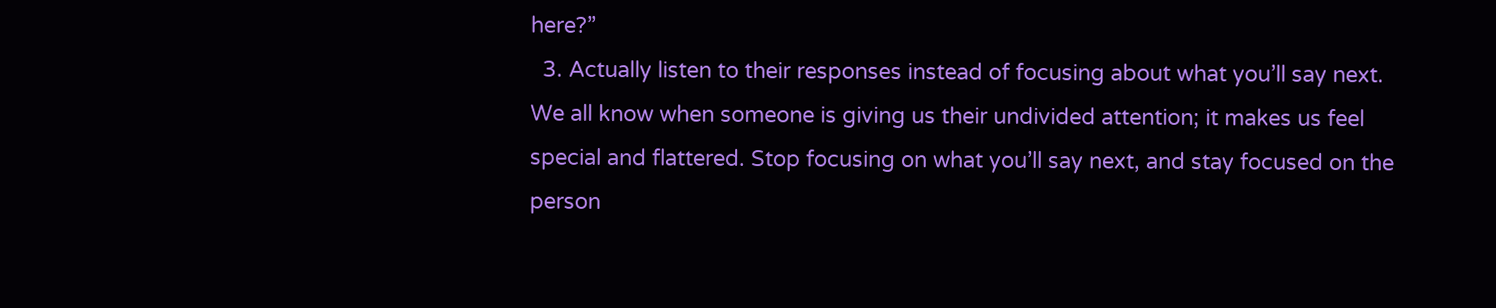here?”
  3. Actually listen to their responses instead of focusing about what you’ll say next. We all know when someone is giving us their undivided attention; it makes us feel special and flattered. Stop focusing on what you’ll say next, and stay focused on the person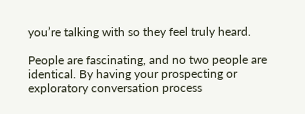you’re talking with so they feel truly heard.

People are fascinating, and no two people are identical. By having your prospecting or exploratory conversation process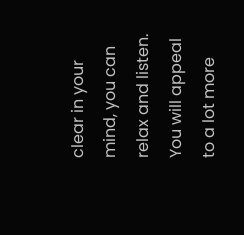clear in your mind, you can relax and listen. You will appeal to a lot more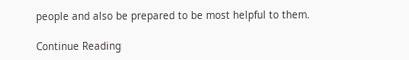people and also be prepared to be most helpful to them.

Continue Reading